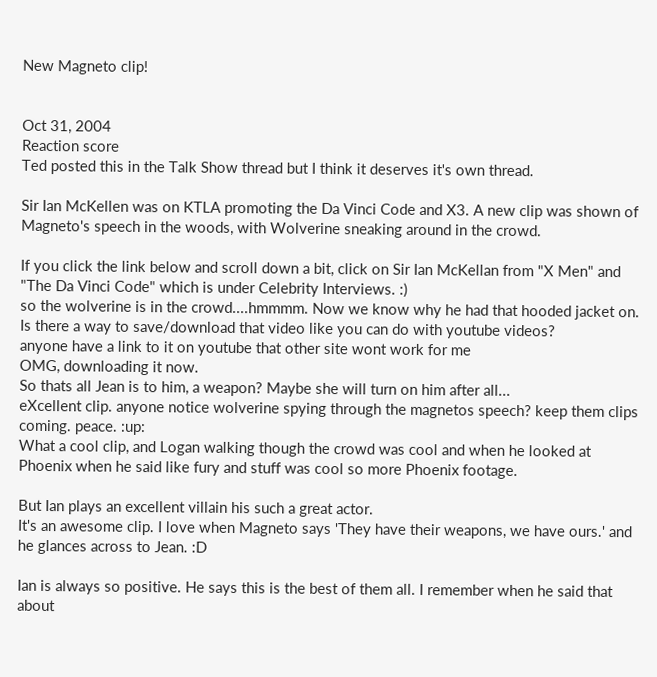New Magneto clip!


Oct 31, 2004
Reaction score
Ted posted this in the Talk Show thread but I think it deserves it's own thread.

Sir Ian McKellen was on KTLA promoting the Da Vinci Code and X3. A new clip was shown of Magneto's speech in the woods, with Wolverine sneaking around in the crowd.

If you click the link below and scroll down a bit, click on Sir Ian McKellan from "X Men" and "The Da Vinci Code" which is under Celebrity Interviews. :)
so the wolverine is in the crowd....hmmmm. Now we know why he had that hooded jacket on.
Is there a way to save/download that video like you can do with youtube videos?
anyone have a link to it on youtube that other site wont work for me
OMG, downloading it now.
So thats all Jean is to him, a weapon? Maybe she will turn on him after all...
eXcellent clip. anyone notice wolverine spying through the magnetos speech? keep them clips coming. peace. :up:
What a cool clip, and Logan walking though the crowd was cool and when he looked at Phoenix when he said like fury and stuff was cool so more Phoenix footage.

But Ian plays an excellent villain his such a great actor.
It's an awesome clip. I love when Magneto says 'They have their weapons, we have ours.' and he glances across to Jean. :D

Ian is always so positive. He says this is the best of them all. I remember when he said that about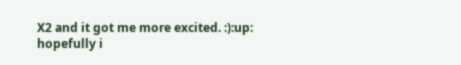X2 and it got me more excited. :):up:
hopefully i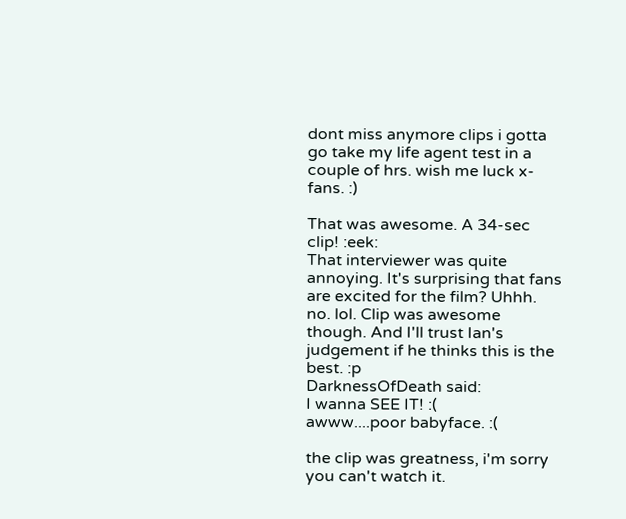dont miss anymore clips i gotta go take my life agent test in a couple of hrs. wish me luck x-fans. :)

That was awesome. A 34-sec clip! :eek:
That interviewer was quite annoying. It's surprising that fans are excited for the film? Uhhh. no. lol. Clip was awesome though. And I'll trust Ian's judgement if he thinks this is the best. :p
DarknessOfDeath said:
I wanna SEE IT! :(
awww....poor babyface. :(

the clip was greatness, i'm sorry you can't watch it.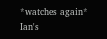*watches again* Ian's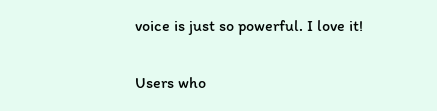voice is just so powerful. I love it!

Users who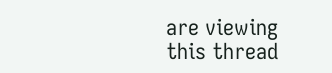are viewing this thread